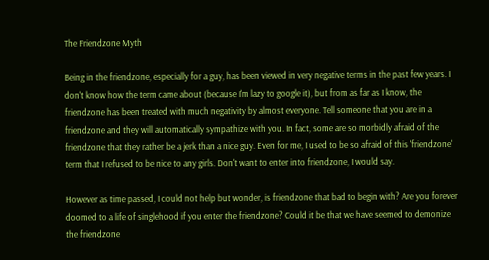The Friendzone Myth

Being in the friendzone, especially for a guy, has been viewed in very negative terms in the past few years. I don't know how the term came about (because I'm lazy to google it), but from as far as I know, the friendzone has been treated with much negativity by almost everyone. Tell someone that you are in a friendzone and they will automatically sympathize with you. In fact, some are so morbidly afraid of the friendzone that they rather be a jerk than a nice guy. Even for me, I used to be so afraid of this 'friendzone' term that I refused to be nice to any girls. Don't want to enter into friendzone, I would say.

However as time passed, I could not help but wonder, is friendzone that bad to begin with? Are you forever doomed to a life of singlehood if you enter the friendzone? Could it be that we have seemed to demonize the friendzone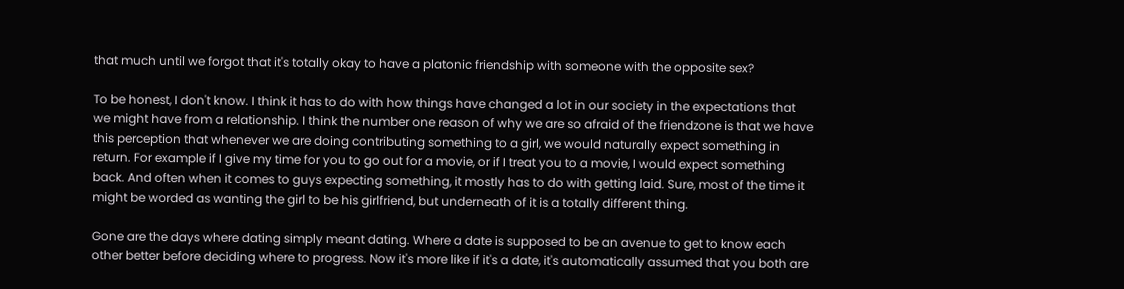that much until we forgot that it's totally okay to have a platonic friendship with someone with the opposite sex?

To be honest, I don't know. I think it has to do with how things have changed a lot in our society in the expectations that we might have from a relationship. I think the number one reason of why we are so afraid of the friendzone is that we have this perception that whenever we are doing contributing something to a girl, we would naturally expect something in return. For example if I give my time for you to go out for a movie, or if I treat you to a movie, I would expect something back. And often when it comes to guys expecting something, it mostly has to do with getting laid. Sure, most of the time it might be worded as wanting the girl to be his girlfriend, but underneath of it is a totally different thing.

Gone are the days where dating simply meant dating. Where a date is supposed to be an avenue to get to know each other better before deciding where to progress. Now it's more like if it's a date, it's automatically assumed that you both are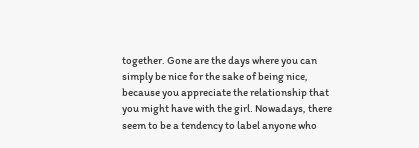together. Gone are the days where you can simply be nice for the sake of being nice, because you appreciate the relationship that you might have with the girl. Nowadays, there seem to be a tendency to label anyone who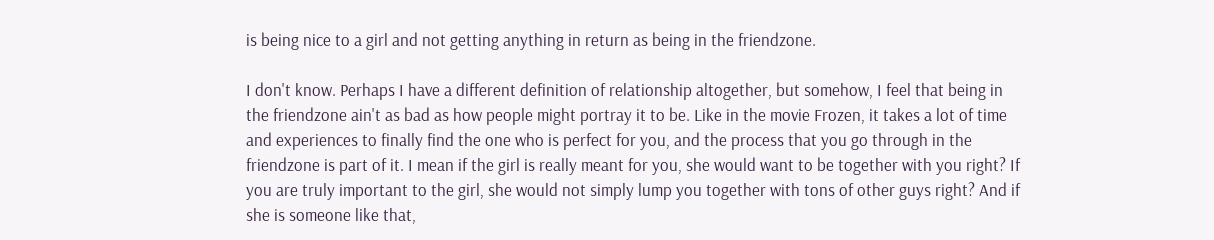is being nice to a girl and not getting anything in return as being in the friendzone.

I don't know. Perhaps I have a different definition of relationship altogether, but somehow, I feel that being in the friendzone ain't as bad as how people might portray it to be. Like in the movie Frozen, it takes a lot of time and experiences to finally find the one who is perfect for you, and the process that you go through in the friendzone is part of it. I mean if the girl is really meant for you, she would want to be together with you right? If you are truly important to the girl, she would not simply lump you together with tons of other guys right? And if she is someone like that,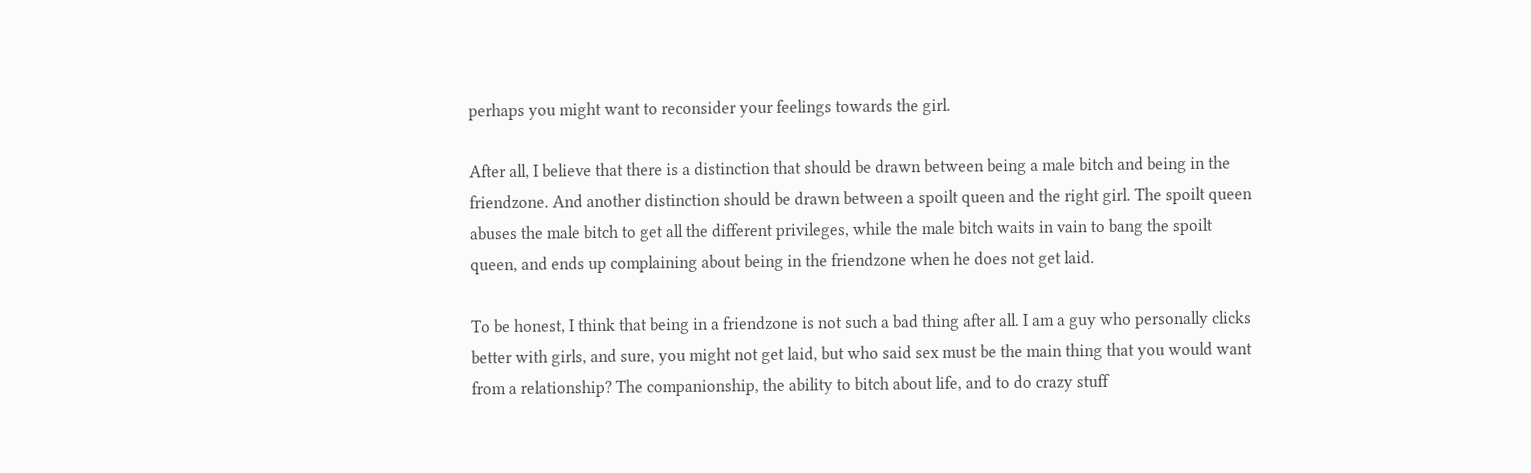perhaps you might want to reconsider your feelings towards the girl.

After all, I believe that there is a distinction that should be drawn between being a male bitch and being in the friendzone. And another distinction should be drawn between a spoilt queen and the right girl. The spoilt queen abuses the male bitch to get all the different privileges, while the male bitch waits in vain to bang the spoilt queen, and ends up complaining about being in the friendzone when he does not get laid.

To be honest, I think that being in a friendzone is not such a bad thing after all. I am a guy who personally clicks better with girls, and sure, you might not get laid, but who said sex must be the main thing that you would want from a relationship? The companionship, the ability to bitch about life, and to do crazy stuff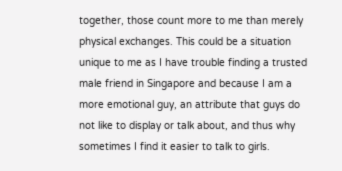together, those count more to me than merely physical exchanges. This could be a situation unique to me as I have trouble finding a trusted male friend in Singapore and because I am a more emotional guy, an attribute that guys do not like to display or talk about, and thus why sometimes I find it easier to talk to girls.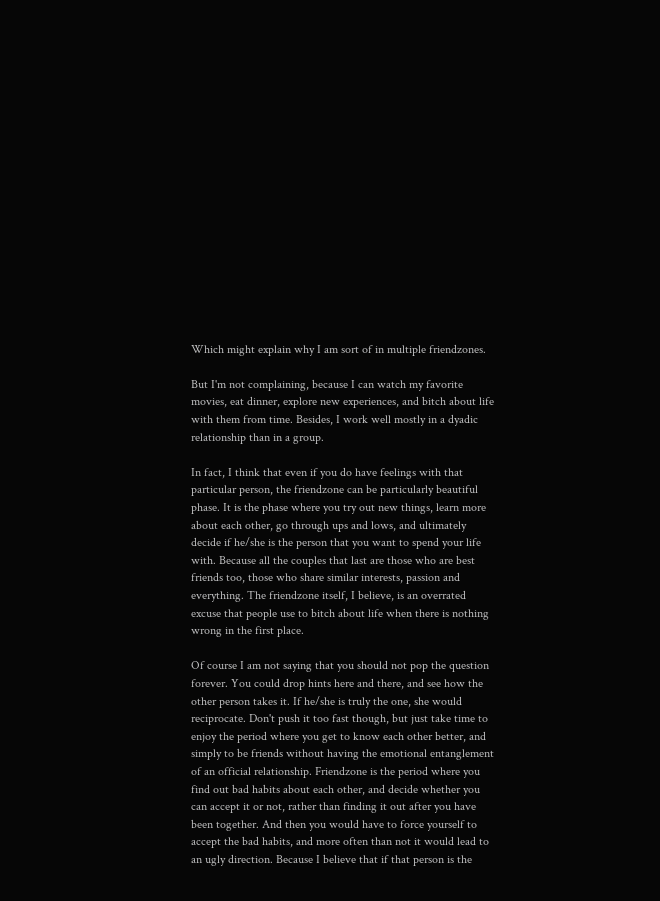Which might explain why I am sort of in multiple friendzones.

But I'm not complaining, because I can watch my favorite movies, eat dinner, explore new experiences, and bitch about life with them from time. Besides, I work well mostly in a dyadic relationship than in a group.

In fact, I think that even if you do have feelings with that particular person, the friendzone can be particularly beautiful phase. It is the phase where you try out new things, learn more about each other, go through ups and lows, and ultimately decide if he/she is the person that you want to spend your life with. Because all the couples that last are those who are best friends too, those who share similar interests, passion and everything. The friendzone itself, I believe, is an overrated excuse that people use to bitch about life when there is nothing wrong in the first place.

Of course I am not saying that you should not pop the question forever. You could drop hints here and there, and see how the other person takes it. If he/she is truly the one, she would reciprocate. Don't push it too fast though, but just take time to enjoy the period where you get to know each other better, and simply to be friends without having the emotional entanglement of an official relationship. Friendzone is the period where you find out bad habits about each other, and decide whether you can accept it or not, rather than finding it out after you have been together. And then you would have to force yourself to accept the bad habits, and more often than not it would lead to an ugly direction. Because I believe that if that person is the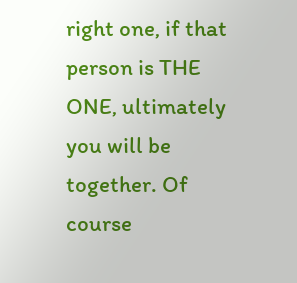right one, if that person is THE ONE, ultimately you will be together. Of course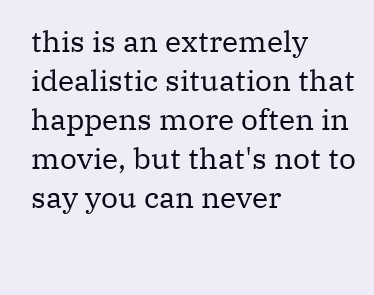this is an extremely idealistic situation that happens more often in movie, but that's not to say you can never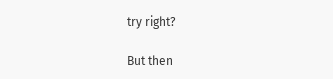try right?

But then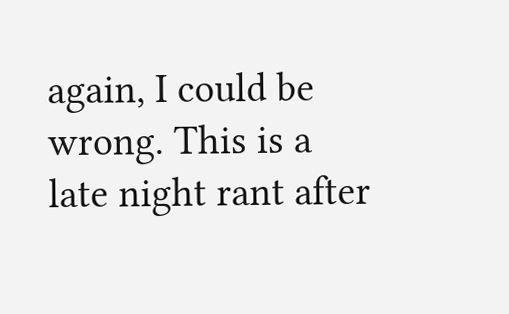again, I could be wrong. This is a late night rant after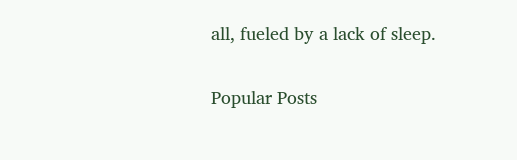all, fueled by a lack of sleep.


Popular Posts